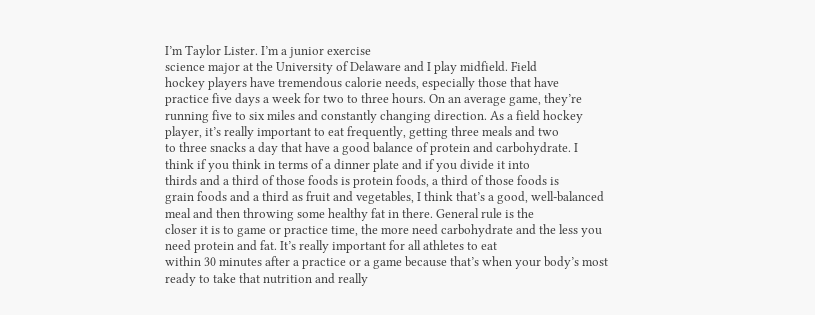I’m Taylor Lister. I’m a junior exercise
science major at the University of Delaware and I play midfield. Field
hockey players have tremendous calorie needs, especially those that have
practice five days a week for two to three hours. On an average game, they’re
running five to six miles and constantly changing direction. As a field hockey
player, it’s really important to eat frequently, getting three meals and two
to three snacks a day that have a good balance of protein and carbohydrate. I
think if you think in terms of a dinner plate and if you divide it into
thirds and a third of those foods is protein foods, a third of those foods is
grain foods and a third as fruit and vegetables, I think that’s a good, well-balanced meal and then throwing some healthy fat in there. General rule is the
closer it is to game or practice time, the more need carbohydrate and the less you
need protein and fat. It’s really important for all athletes to eat
within 30 minutes after a practice or a game because that’s when your body’s most
ready to take that nutrition and really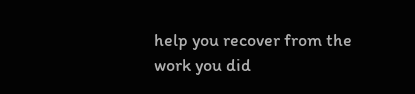help you recover from the work you did